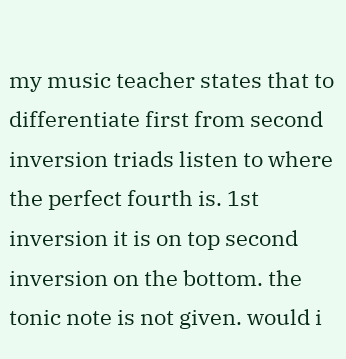my music teacher states that to differentiate first from second inversion triads listen to where the perfect fourth is. 1st inversion it is on top second inversion on the bottom. the tonic note is not given. would i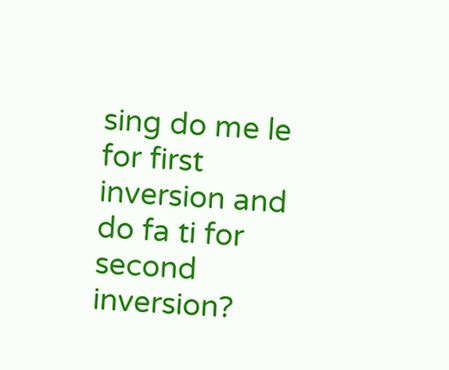sing do me le for first inversion and do fa ti for second inversion?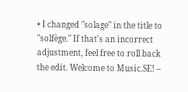• I changed "solage" in the title to "solfège." If that's an incorrect adjustment, feel free to roll back the edit. Welcome to Music.SE! –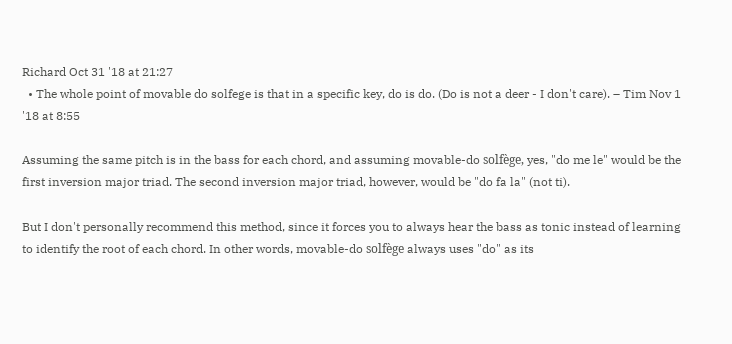Richard Oct 31 '18 at 21:27
  • The whole point of movable do solfege is that in a specific key, do is do. (Do is not a deer - I don't care). – Tim Nov 1 '18 at 8:55

Assuming the same pitch is in the bass for each chord, and assuming movable-do solfège, yes, "do me le" would be the first inversion major triad. The second inversion major triad, however, would be "do fa la" (not ti).

But I don't personally recommend this method, since it forces you to always hear the bass as tonic instead of learning to identify the root of each chord. In other words, movable-do solfège always uses "do" as its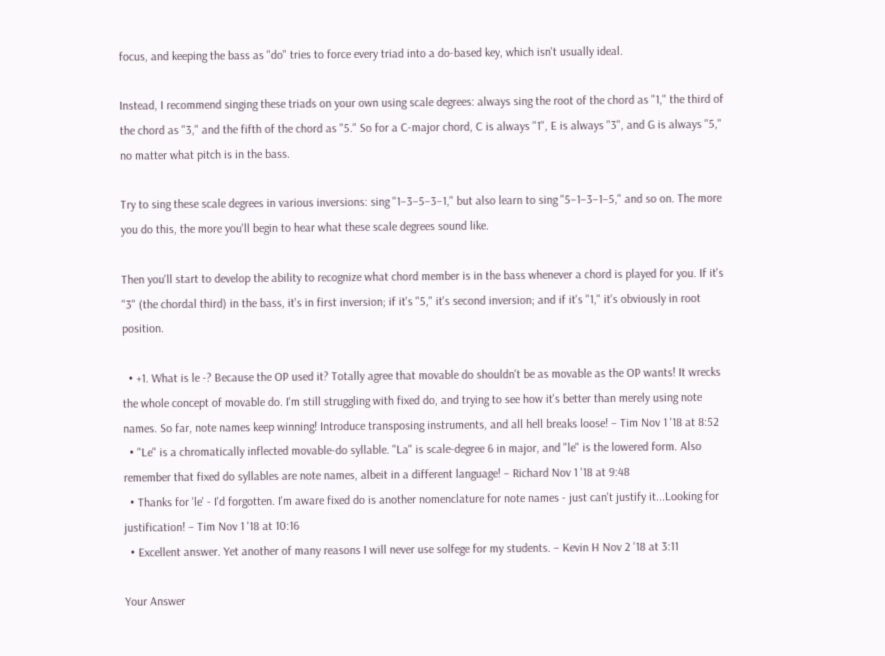focus, and keeping the bass as "do" tries to force every triad into a do-based key, which isn't usually ideal.

Instead, I recommend singing these triads on your own using scale degrees: always sing the root of the chord as "1," the third of the chord as "3," and the fifth of the chord as "5." So for a C-major chord, C is always "1", E is always "3", and G is always "5," no matter what pitch is in the bass.

Try to sing these scale degrees in various inversions: sing "1–3–5–3–1," but also learn to sing "5–1–3–1–5," and so on. The more you do this, the more you'll begin to hear what these scale degrees sound like.

Then you'll start to develop the ability to recognize what chord member is in the bass whenever a chord is played for you. If it's "3" (the chordal third) in the bass, it's in first inversion; if it's "5," it's second inversion; and if it's "1," it's obviously in root position.

  • +1. What is le -? Because the OP used it? Totally agree that movable do shouldn't be as movable as the OP wants! It wrecks the whole concept of movable do. I'm still struggling with fixed do, and trying to see how it's better than merely using note names. So far, note names keep winning! Introduce transposing instruments, and all hell breaks loose! – Tim Nov 1 '18 at 8:52
  • "Le" is a chromatically inflected movable-do syllable. "La" is scale-degree 6 in major, and "le" is the lowered form. Also remember that fixed do syllables are note names, albeit in a different language! – Richard Nov 1 '18 at 9:48
  • Thanks for 'le' - I'd forgotten. I'm aware fixed do is another nomenclature for note names - just can't justify it...Looking for justification! – Tim Nov 1 '18 at 10:16
  • Excellent answer. Yet another of many reasons I will never use solfege for my students. – Kevin H Nov 2 '18 at 3:11

Your Answer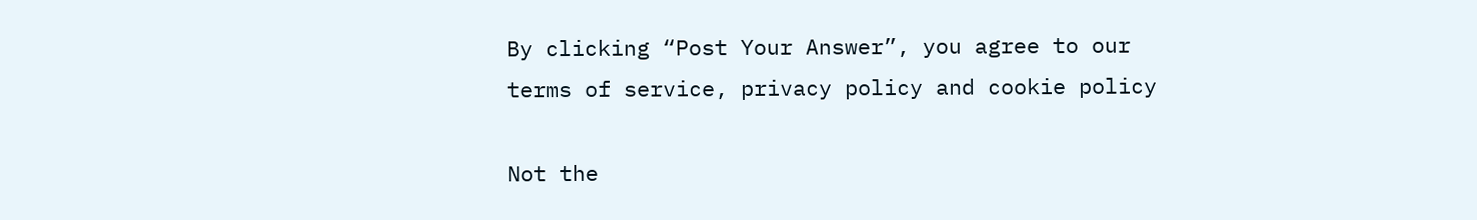By clicking “Post Your Answer”, you agree to our terms of service, privacy policy and cookie policy

Not the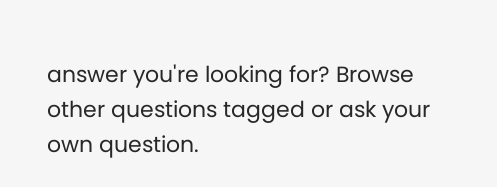answer you're looking for? Browse other questions tagged or ask your own question.